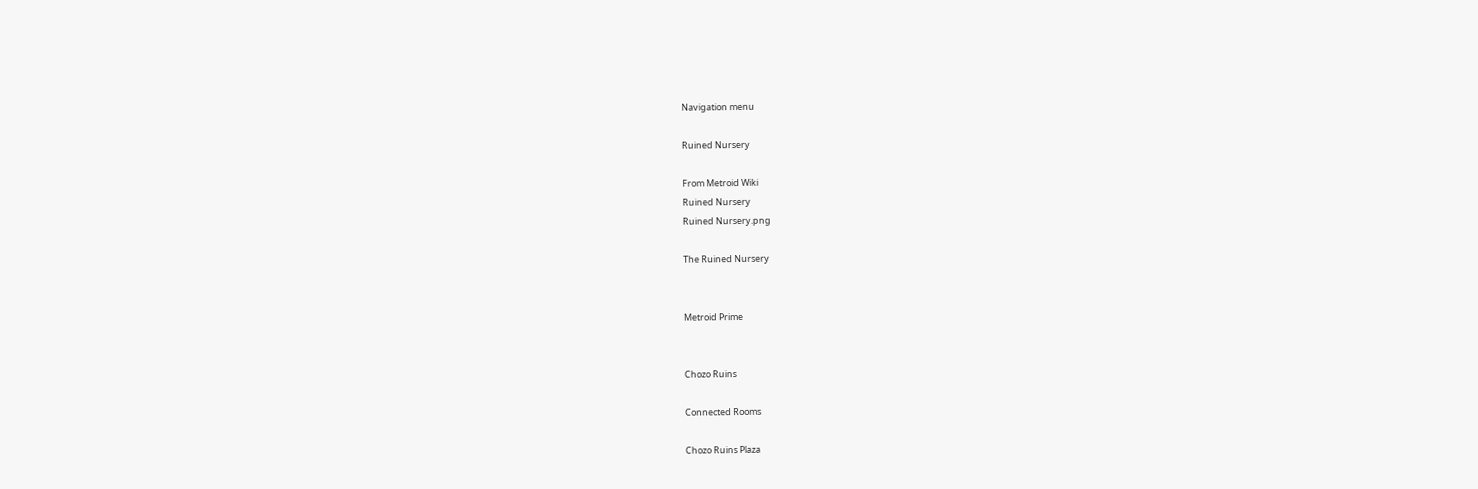Navigation menu

Ruined Nursery

From Metroid Wiki
Ruined Nursery
Ruined Nursery.png

The Ruined Nursery


Metroid Prime


Chozo Ruins

Connected Rooms

Chozo Ruins Plaza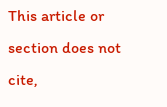This article or section does not cite,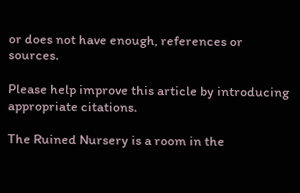or does not have enough, references or sources.

Please help improve this article by introducing appropriate citations.

The Ruined Nursery is a room in the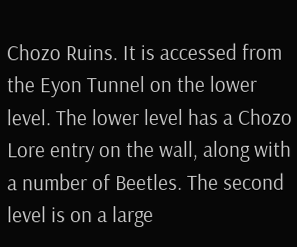Chozo Ruins. It is accessed from the Eyon Tunnel on the lower level. The lower level has a Chozo Lore entry on the wall, along with a number of Beetles. The second level is on a large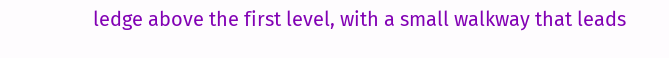ledge above the first level, with a small walkway that leads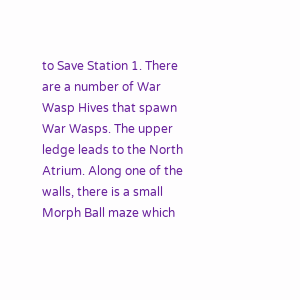to Save Station 1. There are a number of War Wasp Hives that spawn War Wasps. The upper ledge leads to the North Atrium. Along one of the walls, there is a small Morph Ball maze which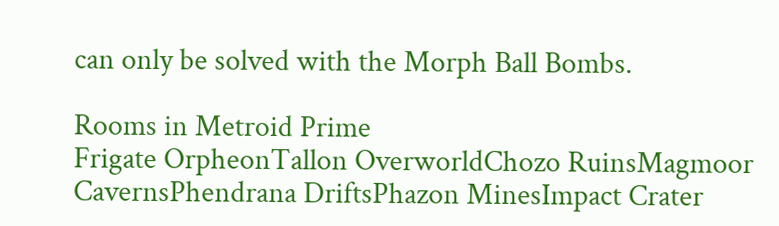can only be solved with the Morph Ball Bombs.

Rooms in Metroid Prime
Frigate OrpheonTallon OverworldChozo RuinsMagmoor CavernsPhendrana DriftsPhazon MinesImpact Crater